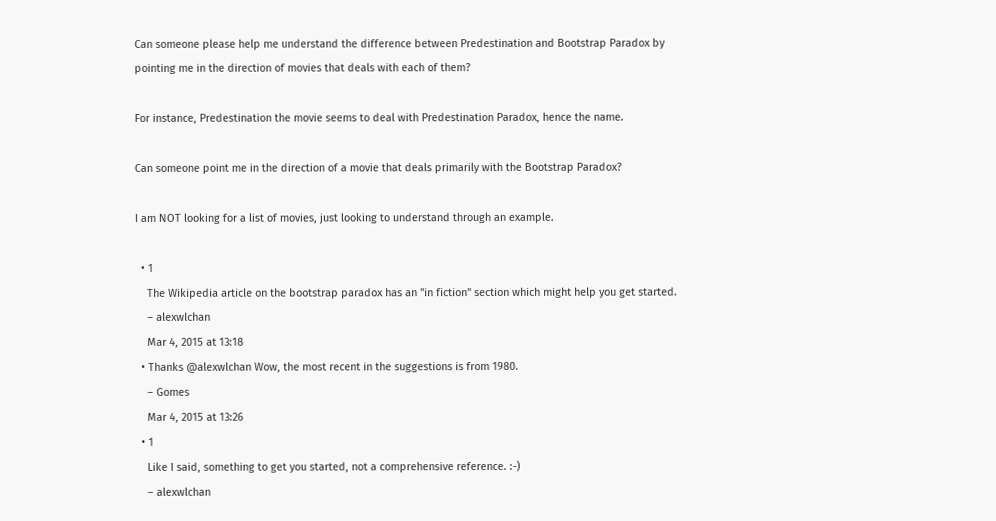Can someone please help me understand the difference between Predestination and Bootstrap Paradox by pointing me in the direction of movies that deals with each of them?

For instance, Predestination the movie seems to deal with Predestination Paradox, hence the name.

Can someone point me in the direction of a movie that deals primarily with the Bootstrap Paradox?

I am NOT looking for a list of movies, just looking to understand through an example.

  • 1
    The Wikipedia article on the bootstrap paradox has an "in fiction" section which might help you get started.
    – alexwlchan
    Mar 4, 2015 at 13:18
  • Thanks @alexwlchan Wow, the most recent in the suggestions is from 1980.
    – Gomes
    Mar 4, 2015 at 13:26
  • 1
    Like I said, something to get you started, not a comprehensive reference. :-)
    – alexwlchan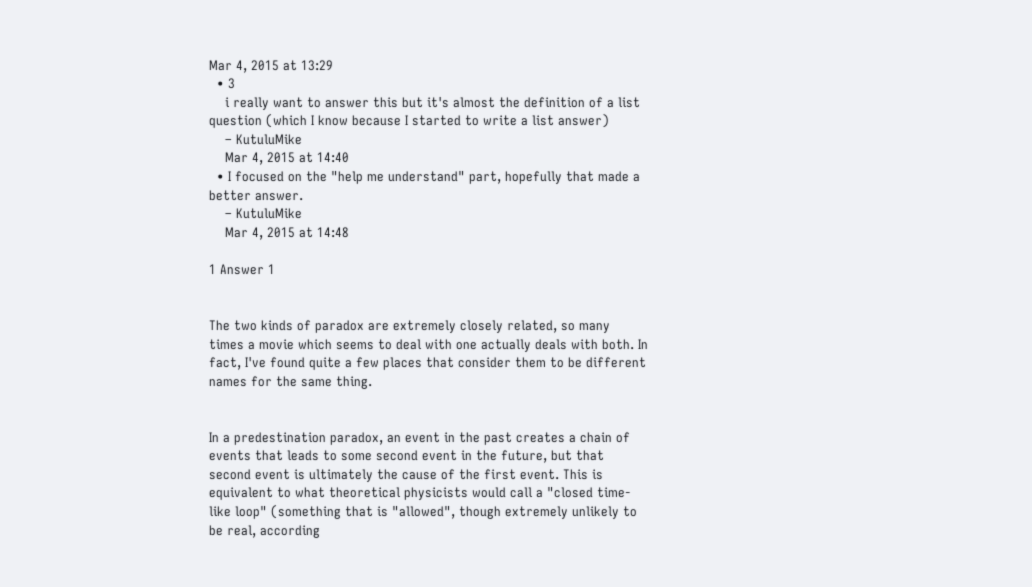Mar 4, 2015 at 13:29
  • 3
    i really want to answer this but it's almost the definition of a list question (which I know because I started to write a list answer)
    – KutuluMike
    Mar 4, 2015 at 14:40
  • I focused on the "help me understand" part, hopefully that made a better answer.
    – KutuluMike
    Mar 4, 2015 at 14:48

1 Answer 1


The two kinds of paradox are extremely closely related, so many times a movie which seems to deal with one actually deals with both. In fact, I've found quite a few places that consider them to be different names for the same thing.


In a predestination paradox, an event in the past creates a chain of events that leads to some second event in the future, but that second event is ultimately the cause of the first event. This is equivalent to what theoretical physicists would call a "closed time-like loop" (something that is "allowed", though extremely unlikely to be real, according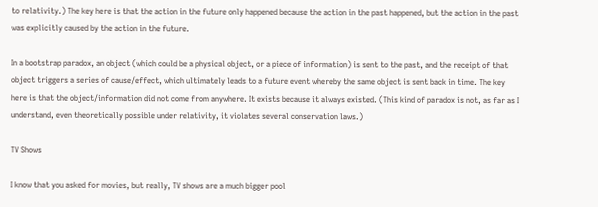to relativity.) The key here is that the action in the future only happened because the action in the past happened, but the action in the past was explicitly caused by the action in the future.

In a bootstrap paradox, an object (which could be a physical object, or a piece of information) is sent to the past, and the receipt of that object triggers a series of cause/effect, which ultimately leads to a future event whereby the same object is sent back in time. The key here is that the object/information did not come from anywhere. It exists because it always existed. (This kind of paradox is not, as far as I understand, even theoretically possible under relativity, it violates several conservation laws.)

TV Shows

I know that you asked for movies, but really, TV shows are a much bigger pool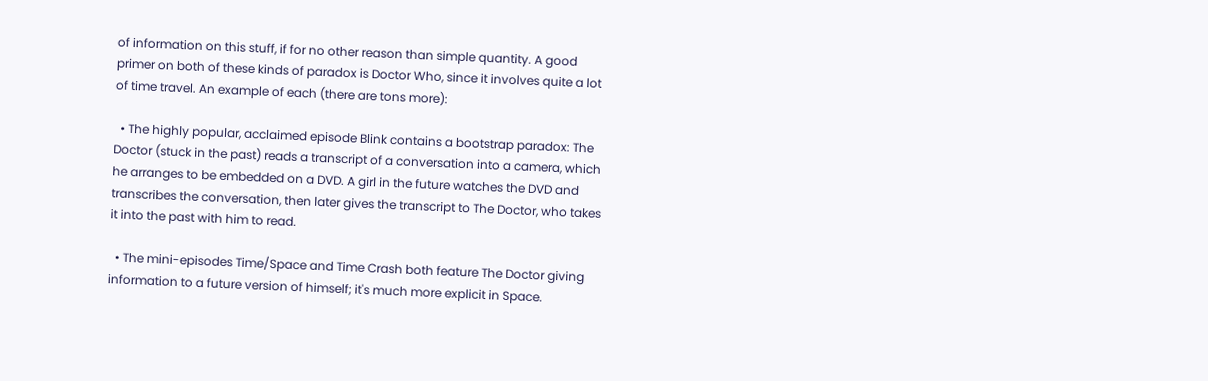of information on this stuff, if for no other reason than simple quantity. A good primer on both of these kinds of paradox is Doctor Who, since it involves quite a lot of time travel. An example of each (there are tons more):

  • The highly popular, acclaimed episode Blink contains a bootstrap paradox: The Doctor (stuck in the past) reads a transcript of a conversation into a camera, which he arranges to be embedded on a DVD. A girl in the future watches the DVD and transcribes the conversation, then later gives the transcript to The Doctor, who takes it into the past with him to read.

  • The mini-episodes Time/Space and Time Crash both feature The Doctor giving information to a future version of himself; it's much more explicit in Space.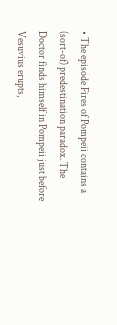• The episode Fires of Pompeii contains a (sort-of) predestination paradox. The Doctor finds himself in Pompeii just before Vesuvius erupts,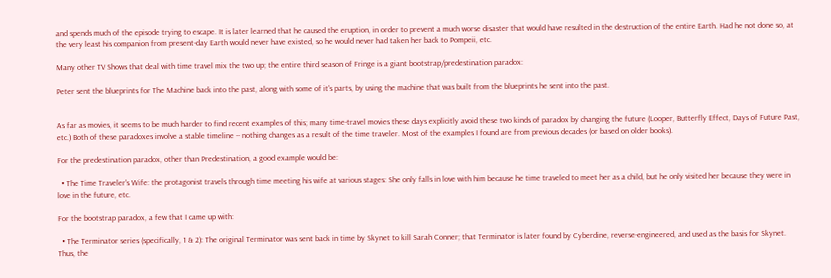and spends much of the episode trying to escape. It is later learned that he caused the eruption, in order to prevent a much worse disaster that would have resulted in the destruction of the entire Earth. Had he not done so, at the very least his companion from present-day Earth would never have existed, so he would never had taken her back to Pompeii, etc.

Many other TV Shows that deal with time travel mix the two up; the entire third season of Fringe is a giant bootstrap/predestination paradox:

Peter sent the blueprints for The Machine back into the past, along with some of it's parts, by using the machine that was built from the blueprints he sent into the past.


As far as movies, it seems to be much harder to find recent examples of this; many time-travel movies these days explicitly avoid these two kinds of paradox by changing the future (Looper, Butterfly Effect, Days of Future Past, etc.) Both of these paradoxes involve a stable timeline -- nothing changes as a result of the time traveler. Most of the examples I found are from previous decades (or based on older books).

For the predestination paradox, other than Predestination, a good example would be:

  • The Time Traveler's Wife: the protagonist travels through time meeting his wife at various stages: She only falls in love with him because he time traveled to meet her as a child, but he only visited her because they were in love in the future, etc.

For the bootstrap paradox, a few that I came up with:

  • The Terminator series (specifically, 1 & 2): The original Terminator was sent back in time by Skynet to kill Sarah Conner; that Terminator is later found by Cyberdine, reverse-engineered, and used as the basis for Skynet. Thus, the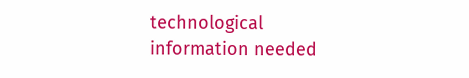technological information needed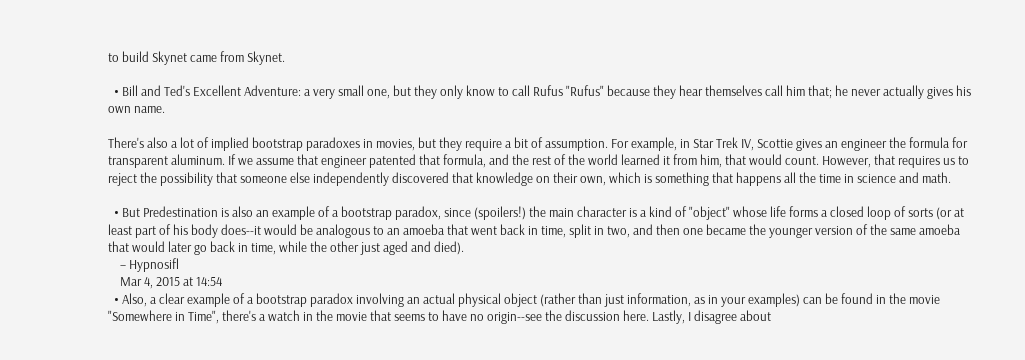to build Skynet came from Skynet.

  • Bill and Ted's Excellent Adventure: a very small one, but they only know to call Rufus "Rufus" because they hear themselves call him that; he never actually gives his own name.

There's also a lot of implied bootstrap paradoxes in movies, but they require a bit of assumption. For example, in Star Trek IV, Scottie gives an engineer the formula for transparent aluminum. If we assume that engineer patented that formula, and the rest of the world learned it from him, that would count. However, that requires us to reject the possibility that someone else independently discovered that knowledge on their own, which is something that happens all the time in science and math.

  • But Predestination is also an example of a bootstrap paradox, since (spoilers!) the main character is a kind of "object" whose life forms a closed loop of sorts (or at least part of his body does--it would be analogous to an amoeba that went back in time, split in two, and then one became the younger version of the same amoeba that would later go back in time, while the other just aged and died).
    – Hypnosifl
    Mar 4, 2015 at 14:54
  • Also, a clear example of a bootstrap paradox involving an actual physical object (rather than just information, as in your examples) can be found in the movie "Somewhere in Time", there's a watch in the movie that seems to have no origin--see the discussion here. Lastly, I disagree about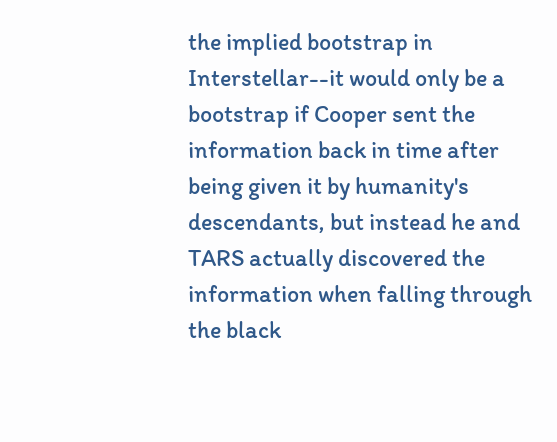the implied bootstrap in Interstellar--it would only be a bootstrap if Cooper sent the information back in time after being given it by humanity's descendants, but instead he and TARS actually discovered the information when falling through the black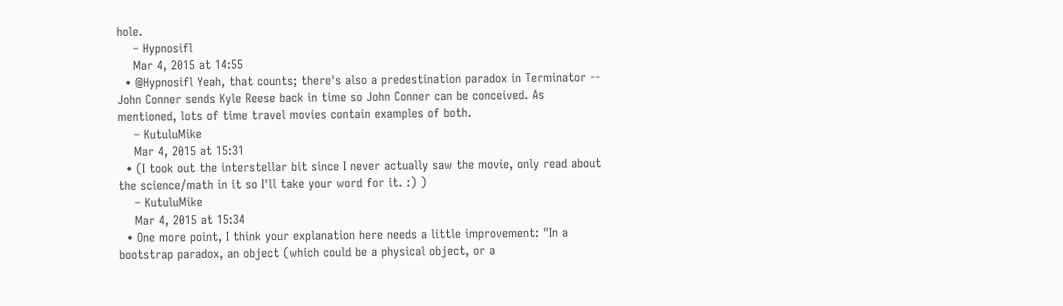hole.
    – Hypnosifl
    Mar 4, 2015 at 14:55
  • @Hypnosifl Yeah, that counts; there's also a predestination paradox in Terminator -- John Conner sends Kyle Reese back in time so John Conner can be conceived. As mentioned, lots of time travel movies contain examples of both.
    – KutuluMike
    Mar 4, 2015 at 15:31
  • (I took out the interstellar bit since I never actually saw the movie, only read about the science/math in it so I'll take your word for it. :) )
    – KutuluMike
    Mar 4, 2015 at 15:34
  • One more point, I think your explanation here needs a little improvement: "In a bootstrap paradox, an object (which could be a physical object, or a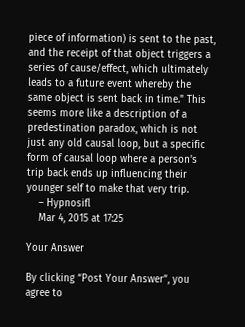piece of information) is sent to the past, and the receipt of that object triggers a series of cause/effect, which ultimately leads to a future event whereby the same object is sent back in time." This seems more like a description of a predestination paradox, which is not just any old causal loop, but a specific form of causal loop where a person's trip back ends up influencing their younger self to make that very trip.
    – Hypnosifl
    Mar 4, 2015 at 17:25

Your Answer

By clicking “Post Your Answer”, you agree to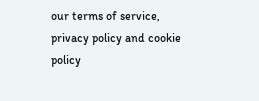our terms of service, privacy policy and cookie policy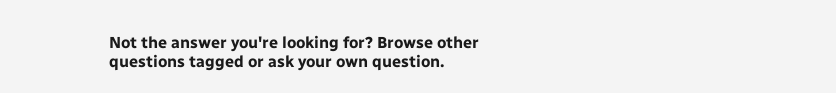Not the answer you're looking for? Browse other questions tagged or ask your own question.